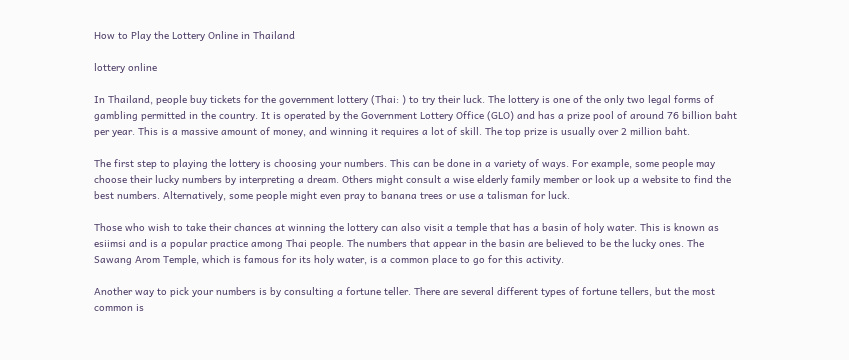How to Play the Lottery Online in Thailand

lottery online

In Thailand, people buy tickets for the government lottery (Thai: ) to try their luck. The lottery is one of the only two legal forms of gambling permitted in the country. It is operated by the Government Lottery Office (GLO) and has a prize pool of around 76 billion baht per year. This is a massive amount of money, and winning it requires a lot of skill. The top prize is usually over 2 million baht.

The first step to playing the lottery is choosing your numbers. This can be done in a variety of ways. For example, some people may choose their lucky numbers by interpreting a dream. Others might consult a wise elderly family member or look up a website to find the best numbers. Alternatively, some people might even pray to banana trees or use a talisman for luck.

Those who wish to take their chances at winning the lottery can also visit a temple that has a basin of holy water. This is known as esiimsi and is a popular practice among Thai people. The numbers that appear in the basin are believed to be the lucky ones. The Sawang Arom Temple, which is famous for its holy water, is a common place to go for this activity.

Another way to pick your numbers is by consulting a fortune teller. There are several different types of fortune tellers, but the most common is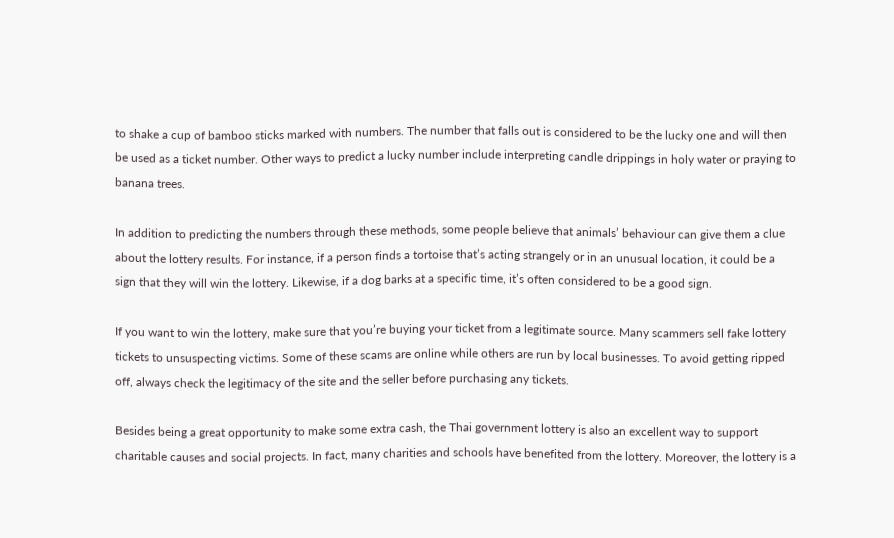to shake a cup of bamboo sticks marked with numbers. The number that falls out is considered to be the lucky one and will then be used as a ticket number. Other ways to predict a lucky number include interpreting candle drippings in holy water or praying to banana trees.

In addition to predicting the numbers through these methods, some people believe that animals’ behaviour can give them a clue about the lottery results. For instance, if a person finds a tortoise that’s acting strangely or in an unusual location, it could be a sign that they will win the lottery. Likewise, if a dog barks at a specific time, it’s often considered to be a good sign.

If you want to win the lottery, make sure that you’re buying your ticket from a legitimate source. Many scammers sell fake lottery tickets to unsuspecting victims. Some of these scams are online while others are run by local businesses. To avoid getting ripped off, always check the legitimacy of the site and the seller before purchasing any tickets.

Besides being a great opportunity to make some extra cash, the Thai government lottery is also an excellent way to support charitable causes and social projects. In fact, many charities and schools have benefited from the lottery. Moreover, the lottery is a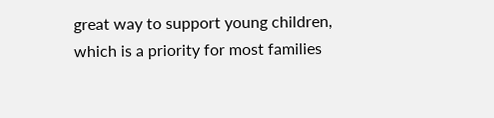great way to support young children, which is a priority for most families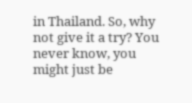in Thailand. So, why not give it a try? You never know, you might just be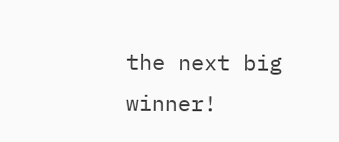the next big winner!